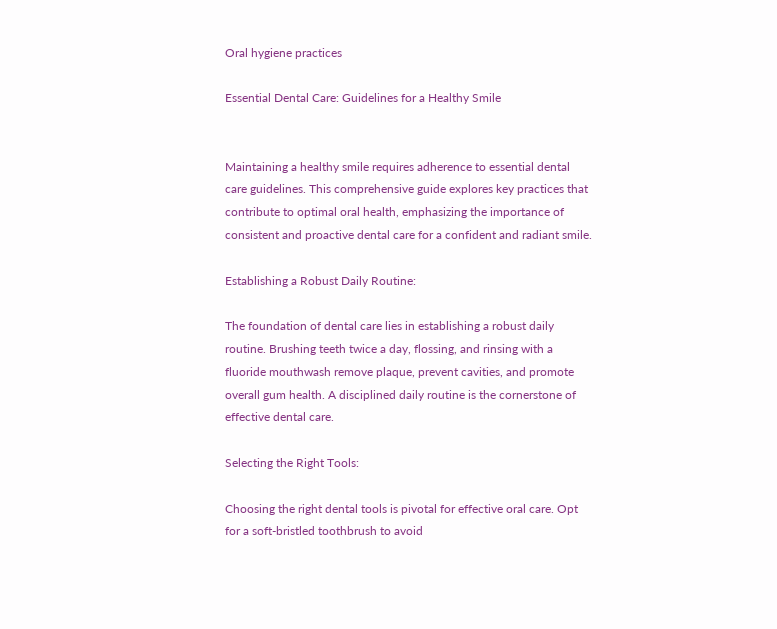Oral hygiene practices

Essential Dental Care: Guidelines for a Healthy Smile


Maintaining a healthy smile requires adherence to essential dental care guidelines. This comprehensive guide explores key practices that contribute to optimal oral health, emphasizing the importance of consistent and proactive dental care for a confident and radiant smile.

Establishing a Robust Daily Routine:

The foundation of dental care lies in establishing a robust daily routine. Brushing teeth twice a day, flossing, and rinsing with a fluoride mouthwash remove plaque, prevent cavities, and promote overall gum health. A disciplined daily routine is the cornerstone of effective dental care.

Selecting the Right Tools:

Choosing the right dental tools is pivotal for effective oral care. Opt for a soft-bristled toothbrush to avoid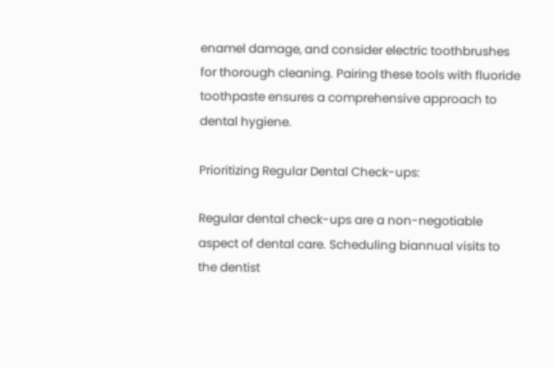enamel damage, and consider electric toothbrushes for thorough cleaning. Pairing these tools with fluoride toothpaste ensures a comprehensive approach to dental hygiene.

Prioritizing Regular Dental Check-ups:

Regular dental check-ups are a non-negotiable aspect of dental care. Scheduling biannual visits to the dentist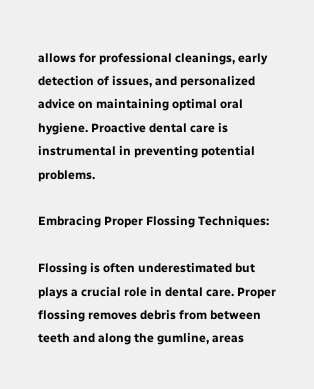allows for professional cleanings, early detection of issues, and personalized advice on maintaining optimal oral hygiene. Proactive dental care is instrumental in preventing potential problems.

Embracing Proper Flossing Techniques:

Flossing is often underestimated but plays a crucial role in dental care. Proper flossing removes debris from between teeth and along the gumline, areas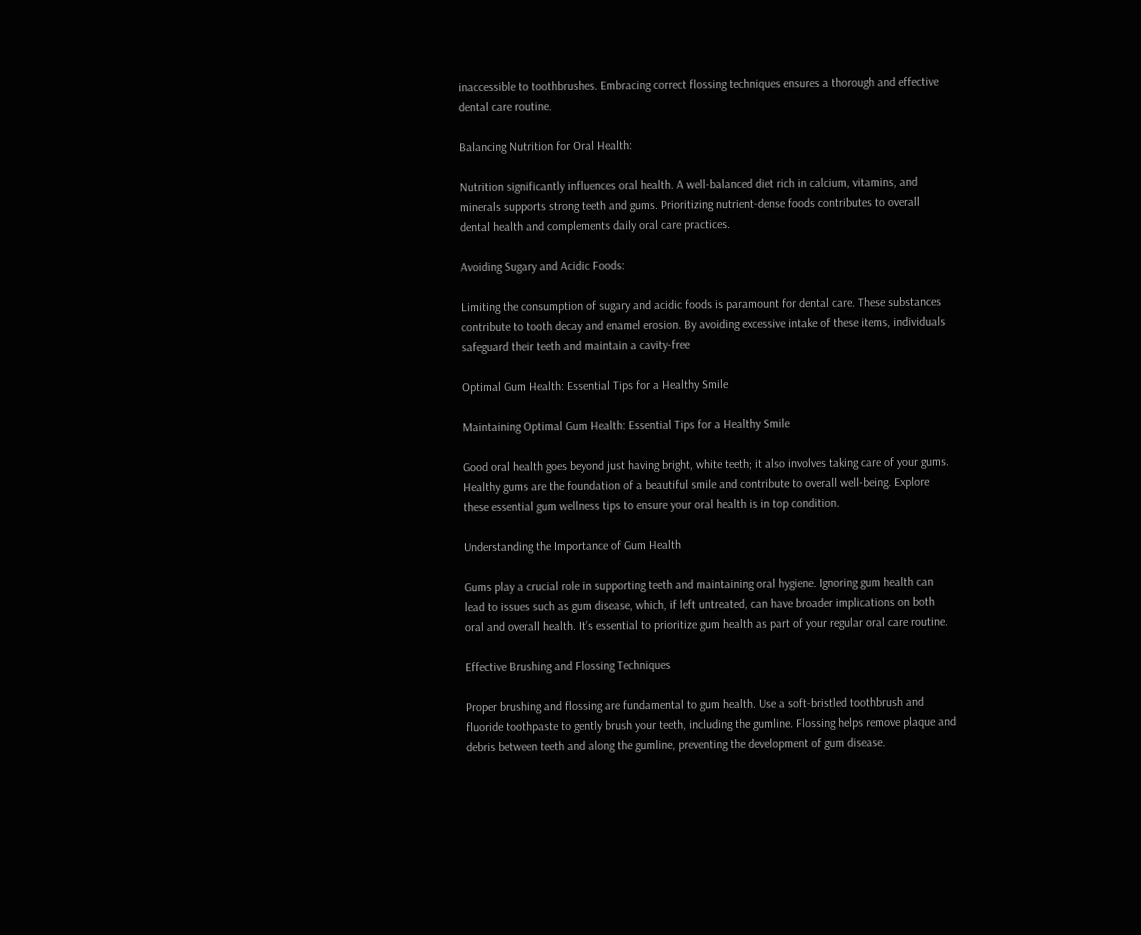inaccessible to toothbrushes. Embracing correct flossing techniques ensures a thorough and effective dental care routine.

Balancing Nutrition for Oral Health:

Nutrition significantly influences oral health. A well-balanced diet rich in calcium, vitamins, and minerals supports strong teeth and gums. Prioritizing nutrient-dense foods contributes to overall dental health and complements daily oral care practices.

Avoiding Sugary and Acidic Foods:

Limiting the consumption of sugary and acidic foods is paramount for dental care. These substances contribute to tooth decay and enamel erosion. By avoiding excessive intake of these items, individuals safeguard their teeth and maintain a cavity-free

Optimal Gum Health: Essential Tips for a Healthy Smile

Maintaining Optimal Gum Health: Essential Tips for a Healthy Smile

Good oral health goes beyond just having bright, white teeth; it also involves taking care of your gums. Healthy gums are the foundation of a beautiful smile and contribute to overall well-being. Explore these essential gum wellness tips to ensure your oral health is in top condition.

Understanding the Importance of Gum Health

Gums play a crucial role in supporting teeth and maintaining oral hygiene. Ignoring gum health can lead to issues such as gum disease, which, if left untreated, can have broader implications on both oral and overall health. It’s essential to prioritize gum health as part of your regular oral care routine.

Effective Brushing and Flossing Techniques

Proper brushing and flossing are fundamental to gum health. Use a soft-bristled toothbrush and fluoride toothpaste to gently brush your teeth, including the gumline. Flossing helps remove plaque and debris between teeth and along the gumline, preventing the development of gum disease.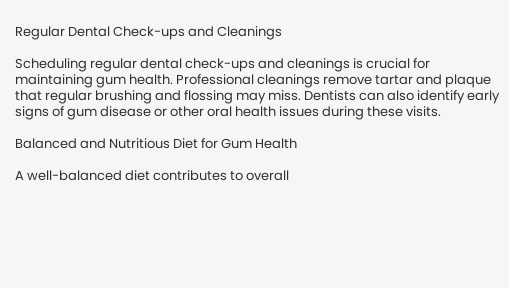Regular Dental Check-ups and Cleanings

Scheduling regular dental check-ups and cleanings is crucial for maintaining gum health. Professional cleanings remove tartar and plaque that regular brushing and flossing may miss. Dentists can also identify early signs of gum disease or other oral health issues during these visits.

Balanced and Nutritious Diet for Gum Health

A well-balanced diet contributes to overall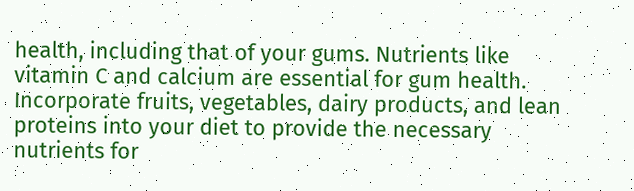health, including that of your gums. Nutrients like vitamin C and calcium are essential for gum health. Incorporate fruits, vegetables, dairy products, and lean proteins into your diet to provide the necessary nutrients for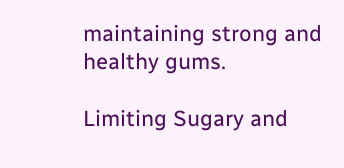maintaining strong and healthy gums.

Limiting Sugary and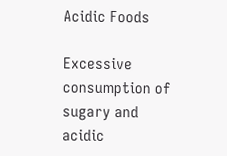Acidic Foods

Excessive consumption of sugary and acidic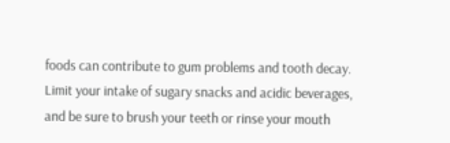foods can contribute to gum problems and tooth decay. Limit your intake of sugary snacks and acidic beverages, and be sure to brush your teeth or rinse your mouth